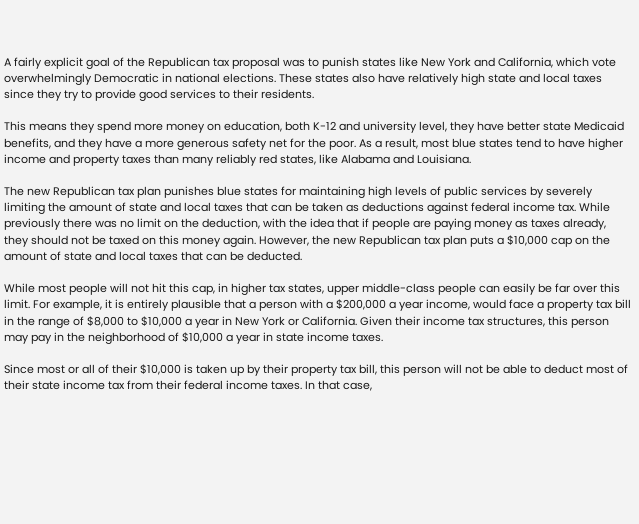A fairly explicit goal of the Republican tax proposal was to punish states like New York and California, which vote overwhelmingly Democratic in national elections. These states also have relatively high state and local taxes since they try to provide good services to their residents.

This means they spend more money on education, both K-12 and university level, they have better state Medicaid benefits, and they have a more generous safety net for the poor. As a result, most blue states tend to have higher income and property taxes than many reliably red states, like Alabama and Louisiana.

The new Republican tax plan punishes blue states for maintaining high levels of public services by severely limiting the amount of state and local taxes that can be taken as deductions against federal income tax. While previously there was no limit on the deduction, with the idea that if people are paying money as taxes already, they should not be taxed on this money again. However, the new Republican tax plan puts a $10,000 cap on the amount of state and local taxes that can be deducted.

While most people will not hit this cap, in higher tax states, upper middle-class people can easily be far over this limit. For example, it is entirely plausible that a person with a $200,000 a year income, would face a property tax bill in the range of $8,000 to $10,000 a year in New York or California. Given their income tax structures, this person may pay in the neighborhood of $10,000 a year in state income taxes.

Since most or all of their $10,000 is taken up by their property tax bill, this person will not be able to deduct most of their state income tax from their federal income taxes. In that case,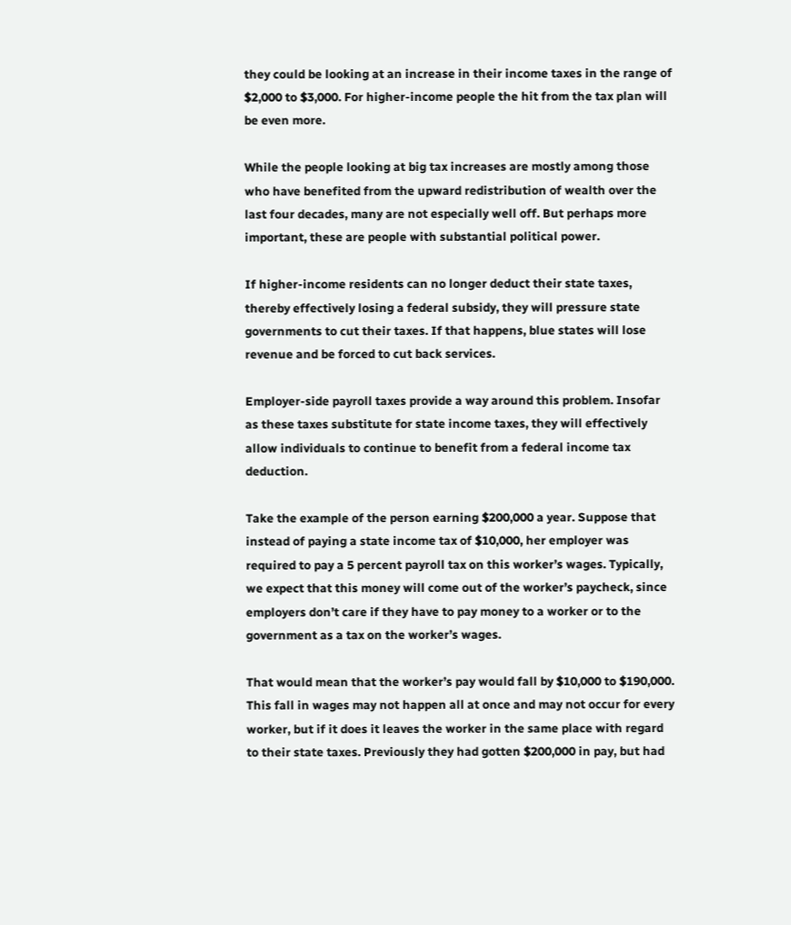they could be looking at an increase in their income taxes in the range of $2,000 to $3,000. For higher-income people the hit from the tax plan will be even more.

While the people looking at big tax increases are mostly among those who have benefited from the upward redistribution of wealth over the last four decades, many are not especially well off. But perhaps more important, these are people with substantial political power.

If higher-income residents can no longer deduct their state taxes, thereby effectively losing a federal subsidy, they will pressure state governments to cut their taxes. If that happens, blue states will lose revenue and be forced to cut back services.

Employer-side payroll taxes provide a way around this problem. Insofar as these taxes substitute for state income taxes, they will effectively allow individuals to continue to benefit from a federal income tax deduction.

Take the example of the person earning $200,000 a year. Suppose that instead of paying a state income tax of $10,000, her employer was required to pay a 5 percent payroll tax on this worker’s wages. Typically, we expect that this money will come out of the worker’s paycheck, since employers don’t care if they have to pay money to a worker or to the government as a tax on the worker’s wages.

That would mean that the worker’s pay would fall by $10,000 to $190,000. This fall in wages may not happen all at once and may not occur for every worker, but if it does it leaves the worker in the same place with regard to their state taxes. Previously they had gotten $200,000 in pay, but had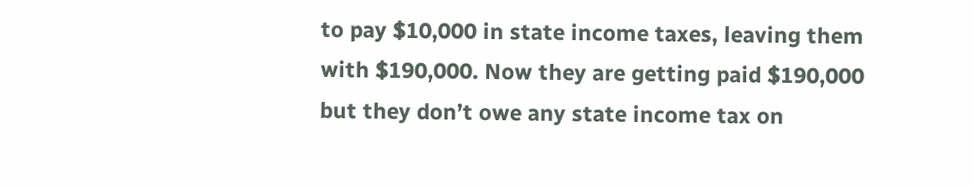to pay $10,000 in state income taxes, leaving them with $190,000. Now they are getting paid $190,000 but they don’t owe any state income tax on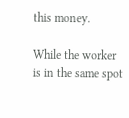this money.

While the worker is in the same spot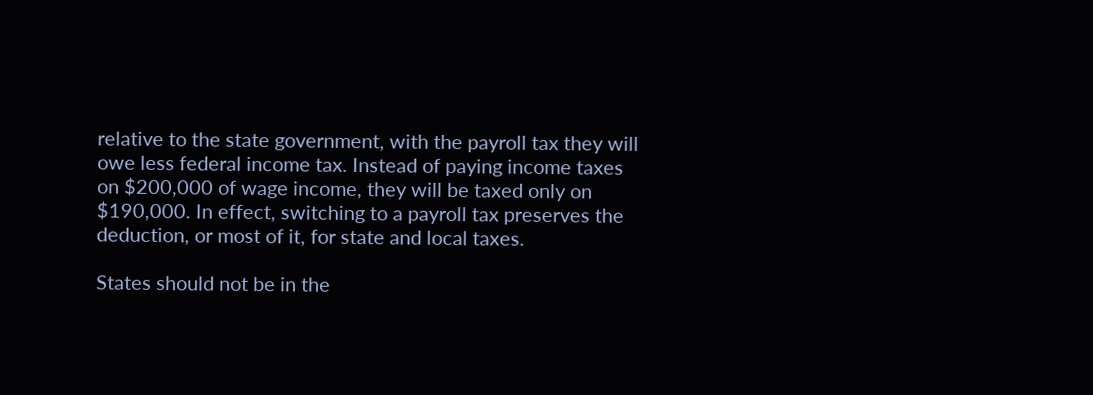relative to the state government, with the payroll tax they will owe less federal income tax. Instead of paying income taxes on $200,000 of wage income, they will be taxed only on $190,000. In effect, switching to a payroll tax preserves the deduction, or most of it, for state and local taxes.

States should not be in the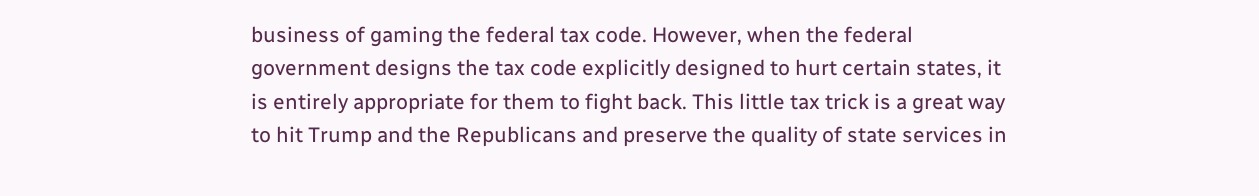business of gaming the federal tax code. However, when the federal government designs the tax code explicitly designed to hurt certain states, it is entirely appropriate for them to fight back. This little tax trick is a great way to hit Trump and the Republicans and preserve the quality of state services in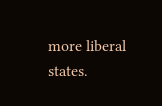more liberal states.